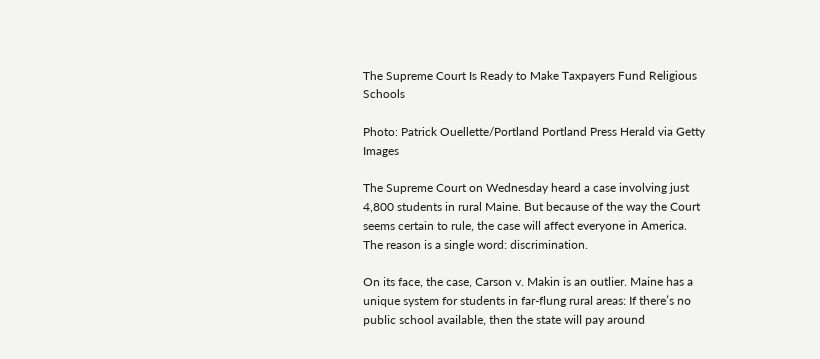The Supreme Court Is Ready to Make Taxpayers Fund Religious Schools

Photo: Patrick Ouellette/Portland Portland Press Herald via Getty Images

The Supreme Court on Wednesday heard a case involving just 4,800 students in rural Maine. But because of the way the Court seems certain to rule, the case will affect everyone in America. The reason is a single word: discrimination.

On its face, the case, Carson v. Makin is an outlier. Maine has a unique system for students in far-flung rural areas: If there’s no public school available, then the state will pay around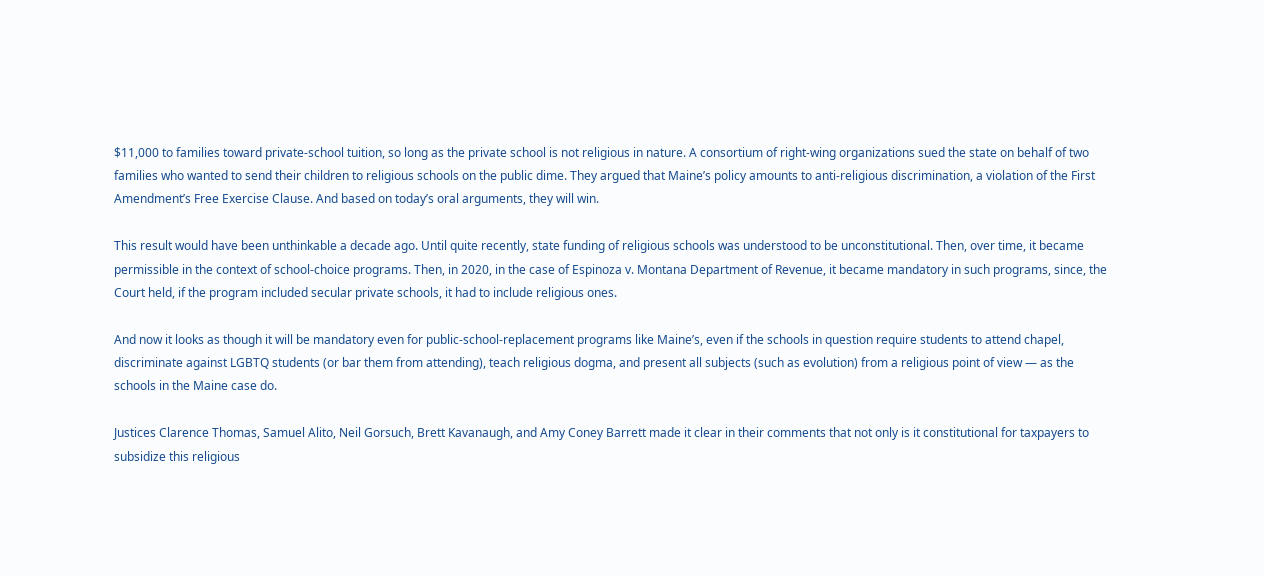$11,000 to families toward private-school tuition, so long as the private school is not religious in nature. A consortium of right-wing organizations sued the state on behalf of two families who wanted to send their children to religious schools on the public dime. They argued that Maine’s policy amounts to anti-religious discrimination, a violation of the First Amendment’s Free Exercise Clause. And based on today’s oral arguments, they will win.

This result would have been unthinkable a decade ago. Until quite recently, state funding of religious schools was understood to be unconstitutional. Then, over time, it became permissible in the context of school-choice programs. Then, in 2020, in the case of Espinoza v. Montana Department of Revenue, it became mandatory in such programs, since, the Court held, if the program included secular private schools, it had to include religious ones.

And now it looks as though it will be mandatory even for public-school-replacement programs like Maine’s, even if the schools in question require students to attend chapel, discriminate against LGBTQ students (or bar them from attending), teach religious dogma, and present all subjects (such as evolution) from a religious point of view — as the schools in the Maine case do.

Justices Clarence Thomas, Samuel Alito, Neil Gorsuch, Brett Kavanaugh, and Amy Coney Barrett made it clear in their comments that not only is it constitutional for taxpayers to subsidize this religious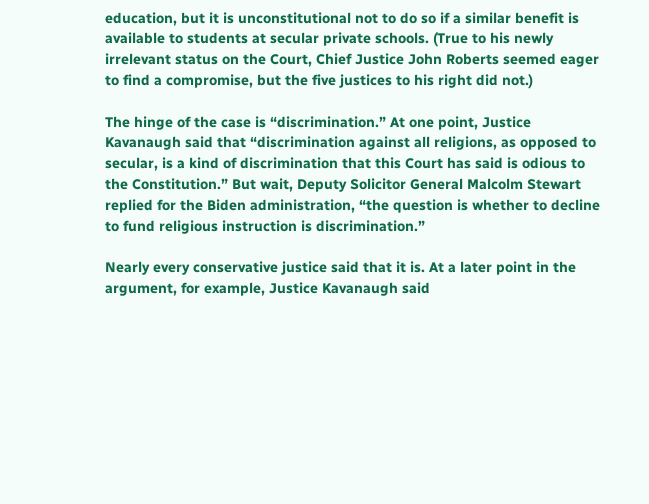education, but it is unconstitutional not to do so if a similar benefit is available to students at secular private schools. (True to his newly irrelevant status on the Court, Chief Justice John Roberts seemed eager to find a compromise, but the five justices to his right did not.)

The hinge of the case is “discrimination.” At one point, Justice Kavanaugh said that “discrimination against all religions, as opposed to secular, is a kind of discrimination that this Court has said is odious to the Constitution.” But wait, Deputy Solicitor General Malcolm Stewart replied for the Biden administration, “the question is whether to decline to fund religious instruction is discrimination.”

Nearly every conservative justice said that it is. At a later point in the argument, for example, Justice Kavanaugh said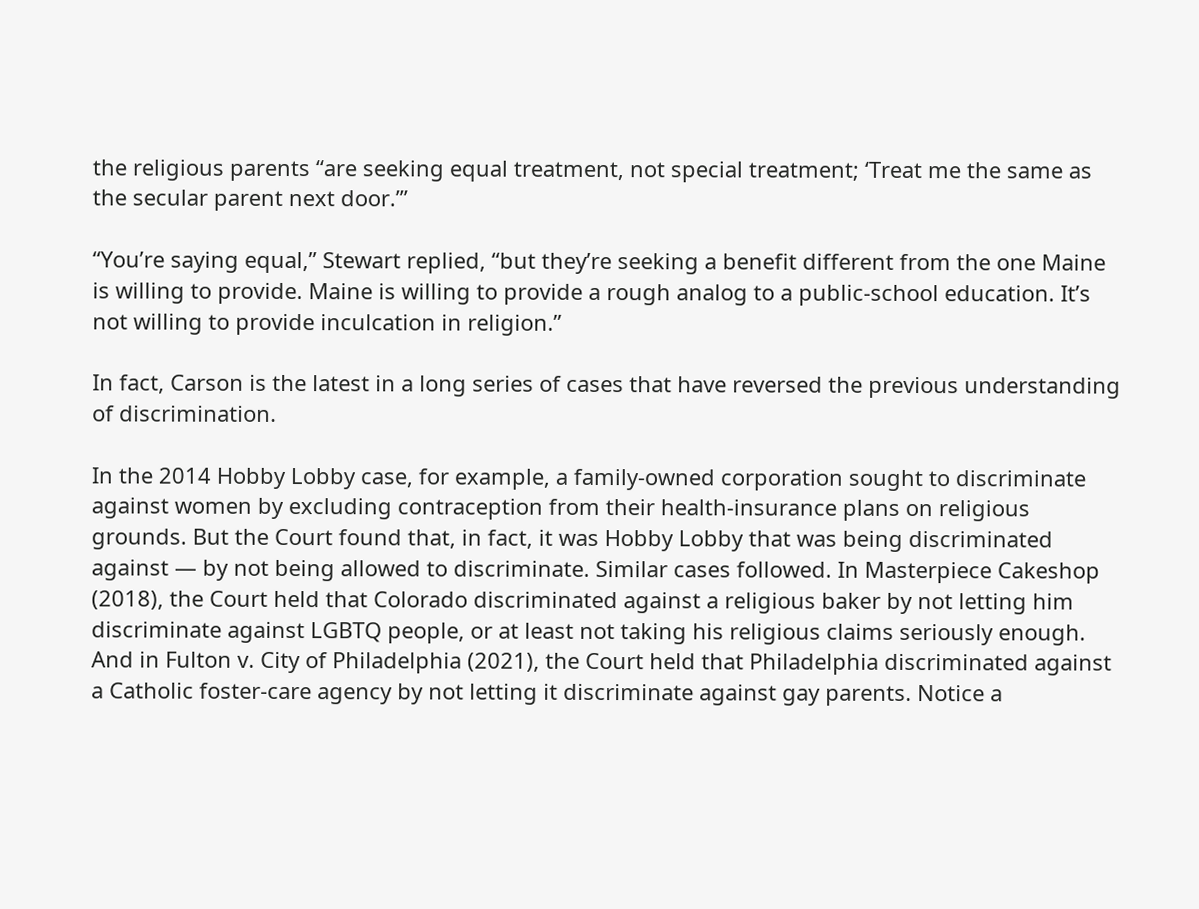the religious parents “are seeking equal treatment, not special treatment; ‘Treat me the same as the secular parent next door.’”

“You’re saying equal,” Stewart replied, “but they’re seeking a benefit different from the one Maine is willing to provide. Maine is willing to provide a rough analog to a public-school education. It’s not willing to provide inculcation in religion.”

In fact, Carson is the latest in a long series of cases that have reversed the previous understanding of discrimination.

In the 2014 Hobby Lobby case, for example, a family-owned corporation sought to discriminate against women by excluding contraception from their health-insurance plans on religious grounds. But the Court found that, in fact, it was Hobby Lobby that was being discriminated against — by not being allowed to discriminate. Similar cases followed. In Masterpiece Cakeshop (2018), the Court held that Colorado discriminated against a religious baker by not letting him discriminate against LGBTQ people, or at least not taking his religious claims seriously enough. And in Fulton v. City of Philadelphia (2021), the Court held that Philadelphia discriminated against a Catholic foster-care agency by not letting it discriminate against gay parents. Notice a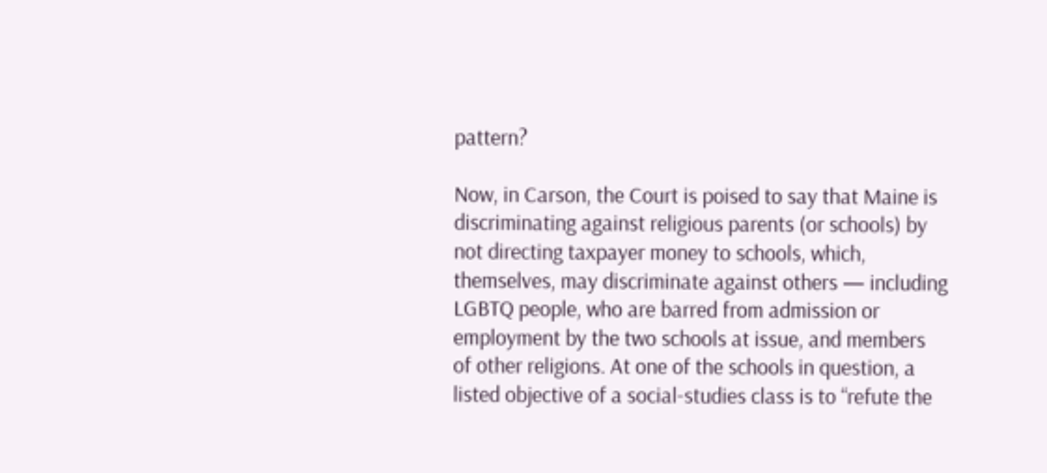pattern?

Now, in Carson, the Court is poised to say that Maine is discriminating against religious parents (or schools) by not directing taxpayer money to schools, which, themselves, may discriminate against others — including LGBTQ people, who are barred from admission or employment by the two schools at issue, and members of other religions. At one of the schools in question, a listed objective of a social-studies class is to “refute the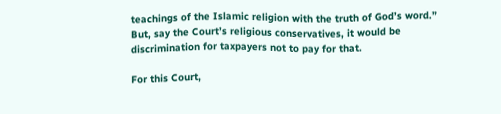teachings of the Islamic religion with the truth of God’s word.” But, say the Court’s religious conservatives, it would be discrimination for taxpayers not to pay for that.

For this Court,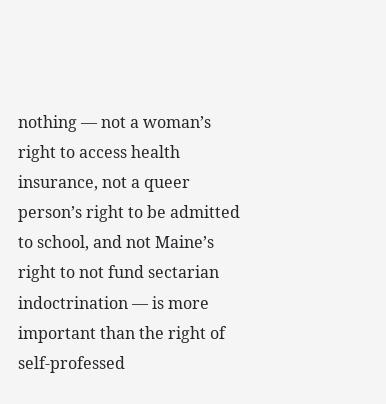nothing — not a woman’s right to access health insurance, not a queer person’s right to be admitted to school, and not Maine’s right to not fund sectarian indoctrination — is more important than the right of self-professed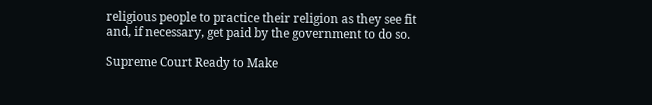religious people to practice their religion as they see fit and, if necessary, get paid by the government to do so.

Supreme Court Ready to Make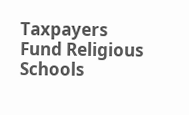Taxpayers Fund Religious Schools